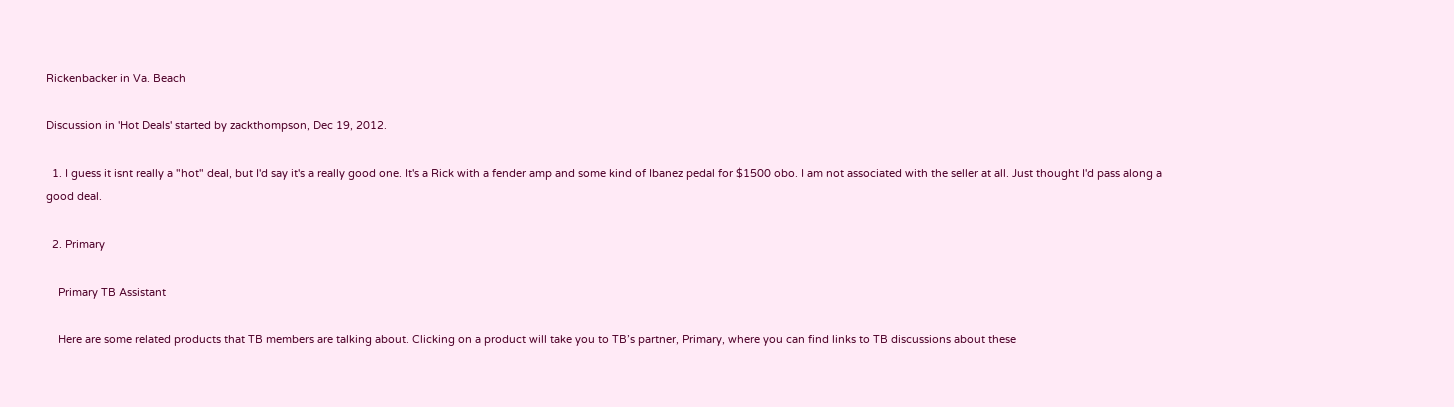Rickenbacker in Va. Beach

Discussion in 'Hot Deals' started by zackthompson, Dec 19, 2012.

  1. I guess it isnt really a "hot" deal, but I'd say it's a really good one. It's a Rick with a fender amp and some kind of Ibanez pedal for $1500 obo. I am not associated with the seller at all. Just thought I'd pass along a good deal.

  2. Primary

    Primary TB Assistant

    Here are some related products that TB members are talking about. Clicking on a product will take you to TB’s partner, Primary, where you can find links to TB discussions about these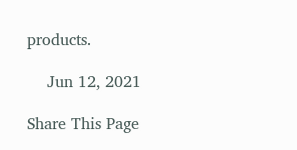products.

    Jun 12, 2021

Share This Page